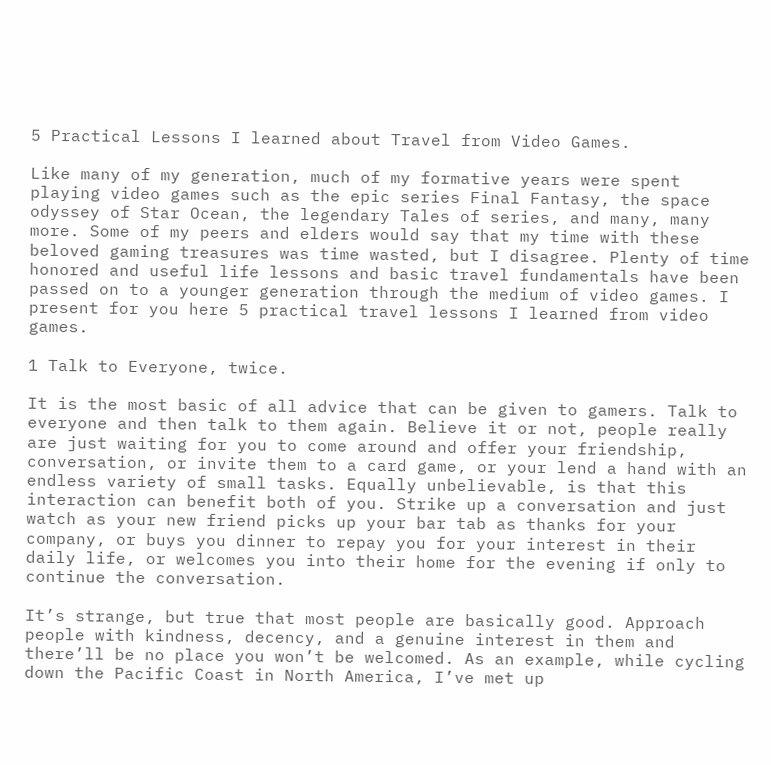5 Practical Lessons I learned about Travel from Video Games.

Like many of my generation, much of my formative years were spent playing video games such as the epic series Final Fantasy, the space odyssey of Star Ocean, the legendary Tales of series, and many, many more. Some of my peers and elders would say that my time with these beloved gaming treasures was time wasted, but I disagree. Plenty of time honored and useful life lessons and basic travel fundamentals have been passed on to a younger generation through the medium of video games. I present for you here 5 practical travel lessons I learned from video games.

1 Talk to Everyone, twice.

It is the most basic of all advice that can be given to gamers. Talk to everyone and then talk to them again. Believe it or not, people really are just waiting for you to come around and offer your friendship, conversation, or invite them to a card game, or your lend a hand with an endless variety of small tasks. Equally unbelievable, is that this interaction can benefit both of you. Strike up a conversation and just watch as your new friend picks up your bar tab as thanks for your company, or buys you dinner to repay you for your interest in their daily life, or welcomes you into their home for the evening if only to continue the conversation.

It’s strange, but true that most people are basically good. Approach people with kindness, decency, and a genuine interest in them and there’ll be no place you won’t be welcomed. As an example, while cycling down the Pacific Coast in North America, I’ve met up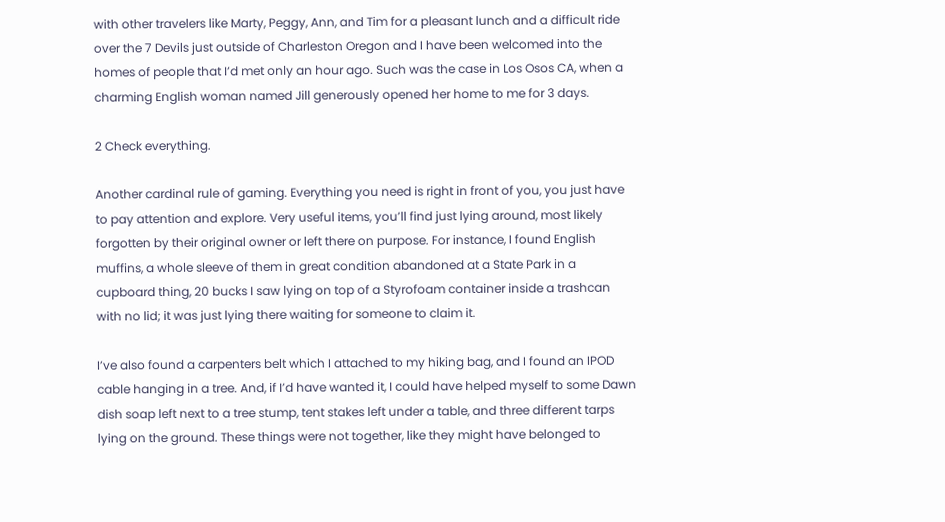with other travelers like Marty, Peggy, Ann, and Tim for a pleasant lunch and a difficult ride over the 7 Devils just outside of Charleston Oregon and I have been welcomed into the homes of people that I’d met only an hour ago. Such was the case in Los Osos CA, when a charming English woman named Jill generously opened her home to me for 3 days.

2 Check everything.

Another cardinal rule of gaming. Everything you need is right in front of you, you just have to pay attention and explore. Very useful items, you’ll find just lying around, most likely forgotten by their original owner or left there on purpose. For instance, I found English muffins, a whole sleeve of them in great condition abandoned at a State Park in a cupboard thing, 20 bucks I saw lying on top of a Styrofoam container inside a trashcan with no lid; it was just lying there waiting for someone to claim it.

I’ve also found a carpenters belt which I attached to my hiking bag, and I found an IPOD cable hanging in a tree. And, if I’d have wanted it, I could have helped myself to some Dawn dish soap left next to a tree stump, tent stakes left under a table, and three different tarps lying on the ground. These things were not together, like they might have belonged to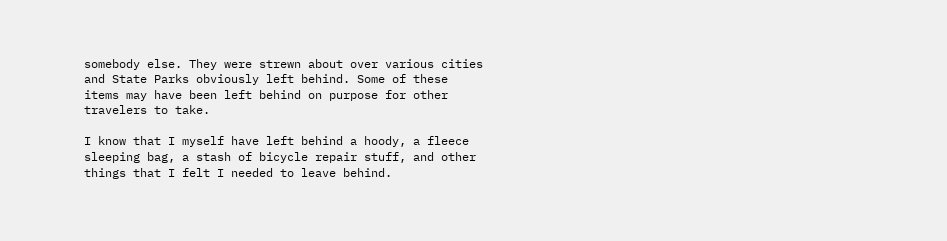somebody else. They were strewn about over various cities and State Parks obviously left behind. Some of these items may have been left behind on purpose for other travelers to take.

I know that I myself have left behind a hoody, a fleece sleeping bag, a stash of bicycle repair stuff, and other things that I felt I needed to leave behind.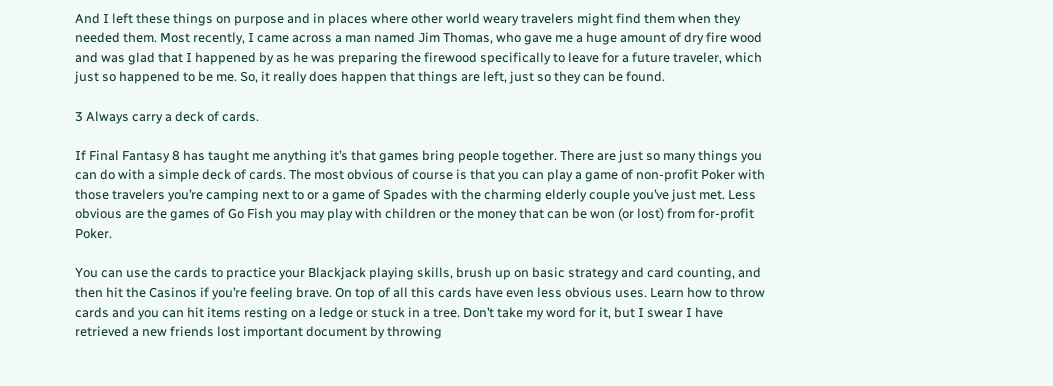And I left these things on purpose and in places where other world weary travelers might find them when they needed them. Most recently, I came across a man named Jim Thomas, who gave me a huge amount of dry fire wood and was glad that I happened by as he was preparing the firewood specifically to leave for a future traveler, which just so happened to be me. So, it really does happen that things are left, just so they can be found.

3 Always carry a deck of cards.

If Final Fantasy 8 has taught me anything it’s that games bring people together. There are just so many things you can do with a simple deck of cards. The most obvious of course is that you can play a game of non-profit Poker with those travelers you’re camping next to or a game of Spades with the charming elderly couple you’ve just met. Less obvious are the games of Go Fish you may play with children or the money that can be won (or lost) from for-profit Poker.

You can use the cards to practice your Blackjack playing skills, brush up on basic strategy and card counting, and then hit the Casinos if you’re feeling brave. On top of all this cards have even less obvious uses. Learn how to throw cards and you can hit items resting on a ledge or stuck in a tree. Don’t take my word for it, but I swear I have retrieved a new friends lost important document by throwing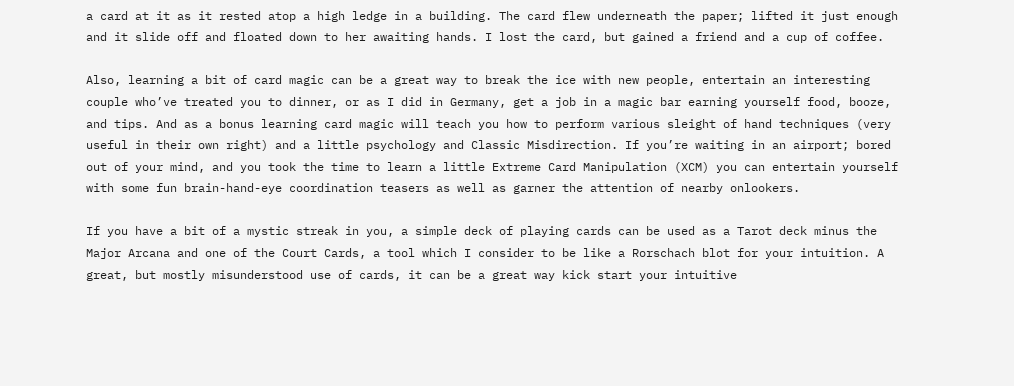a card at it as it rested atop a high ledge in a building. The card flew underneath the paper; lifted it just enough and it slide off and floated down to her awaiting hands. I lost the card, but gained a friend and a cup of coffee.

Also, learning a bit of card magic can be a great way to break the ice with new people, entertain an interesting couple who’ve treated you to dinner, or as I did in Germany, get a job in a magic bar earning yourself food, booze, and tips. And as a bonus learning card magic will teach you how to perform various sleight of hand techniques (very useful in their own right) and a little psychology and Classic Misdirection. If you’re waiting in an airport; bored out of your mind, and you took the time to learn a little Extreme Card Manipulation (XCM) you can entertain yourself with some fun brain-hand-eye coordination teasers as well as garner the attention of nearby onlookers.

If you have a bit of a mystic streak in you, a simple deck of playing cards can be used as a Tarot deck minus the Major Arcana and one of the Court Cards, a tool which I consider to be like a Rorschach blot for your intuition. A great, but mostly misunderstood use of cards, it can be a great way kick start your intuitive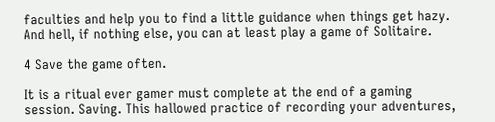faculties and help you to find a little guidance when things get hazy. And hell, if nothing else, you can at least play a game of Solitaire.

4 Save the game often.

It is a ritual ever gamer must complete at the end of a gaming session. Saving. This hallowed practice of recording your adventures,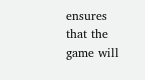ensures that the game will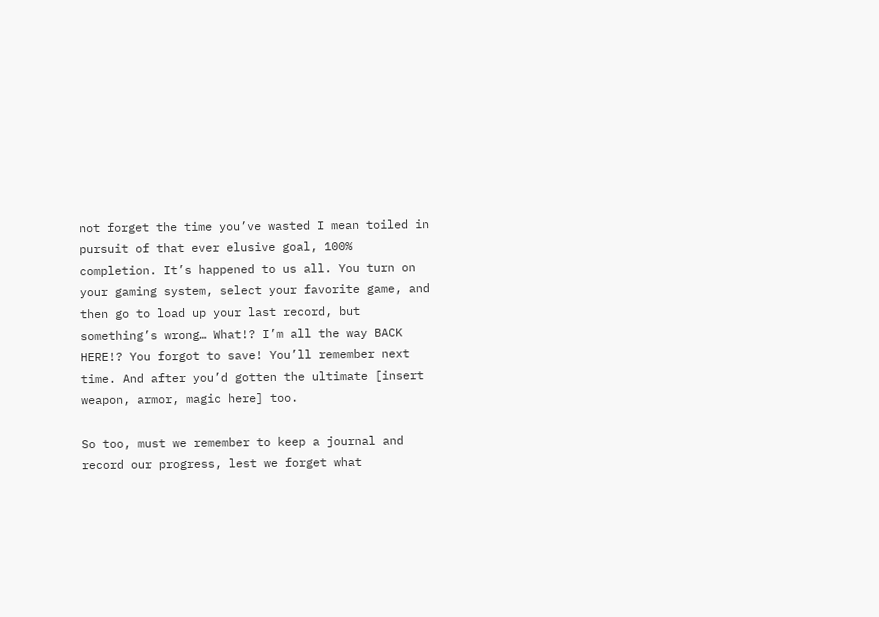not forget the time you’ve wasted I mean toiled in pursuit of that ever elusive goal, 100% completion. It’s happened to us all. You turn on your gaming system, select your favorite game, and then go to load up your last record, but something’s wrong… What!? I’m all the way BACK HERE!? You forgot to save! You’ll remember next time. And after you’d gotten the ultimate [insert weapon, armor, magic here] too.

So too, must we remember to keep a journal and record our progress, lest we forget what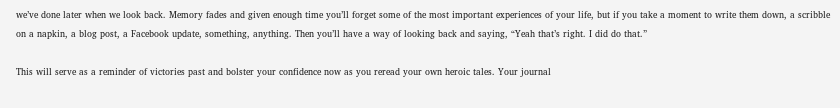we’ve done later when we look back. Memory fades and given enough time you’ll forget some of the most important experiences of your life, but if you take a moment to write them down, a scribble on a napkin, a blog post, a Facebook update, something, anything. Then you’ll have a way of looking back and saying, “Yeah that’s right. I did do that.”

This will serve as a reminder of victories past and bolster your confidence now as you reread your own heroic tales. Your journal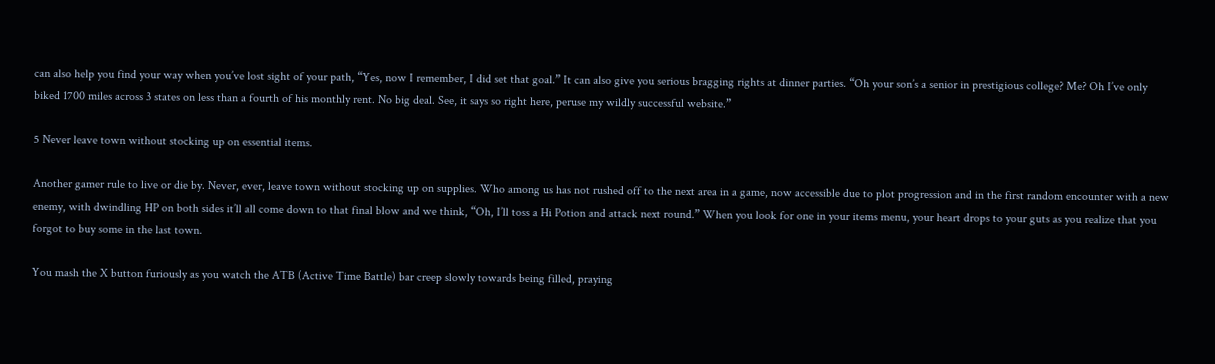can also help you find your way when you’ve lost sight of your path, “Yes, now I remember, I did set that goal.” It can also give you serious bragging rights at dinner parties. “Oh your son’s a senior in prestigious college? Me? Oh I’ve only biked 1700 miles across 3 states on less than a fourth of his monthly rent. No big deal. See, it says so right here, peruse my wildly successful website.”

5 Never leave town without stocking up on essential items.

Another gamer rule to live or die by. Never, ever, leave town without stocking up on supplies. Who among us has not rushed off to the next area in a game, now accessible due to plot progression and in the first random encounter with a new enemy, with dwindling HP on both sides it’ll all come down to that final blow and we think, “Oh, I’ll toss a Hi Potion and attack next round.” When you look for one in your items menu, your heart drops to your guts as you realize that you forgot to buy some in the last town.

You mash the X button furiously as you watch the ATB (Active Time Battle) bar creep slowly towards being filled, praying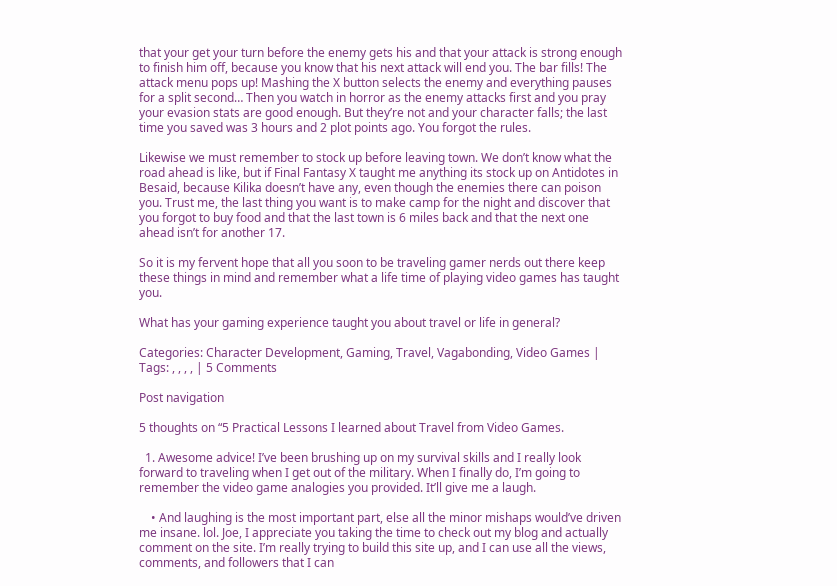that your get your turn before the enemy gets his and that your attack is strong enough to finish him off, because you know that his next attack will end you. The bar fills! The attack menu pops up! Mashing the X button selects the enemy and everything pauses for a split second… Then you watch in horror as the enemy attacks first and you pray your evasion stats are good enough. But they’re not and your character falls; the last time you saved was 3 hours and 2 plot points ago. You forgot the rules.

Likewise we must remember to stock up before leaving town. We don’t know what the road ahead is like, but if Final Fantasy X taught me anything its stock up on Antidotes in Besaid, because Kilika doesn’t have any, even though the enemies there can poison you. Trust me, the last thing you want is to make camp for the night and discover that you forgot to buy food and that the last town is 6 miles back and that the next one ahead isn’t for another 17.

So it is my fervent hope that all you soon to be traveling gamer nerds out there keep these things in mind and remember what a life time of playing video games has taught you.

What has your gaming experience taught you about travel or life in general?

Categories: Character Development, Gaming, Travel, Vagabonding, Video Games | Tags: , , , , | 5 Comments

Post navigation

5 thoughts on “5 Practical Lessons I learned about Travel from Video Games.

  1. Awesome advice! I’ve been brushing up on my survival skills and I really look forward to traveling when I get out of the military. When I finally do, I’m going to remember the video game analogies you provided. It’ll give me a laugh.

    • And laughing is the most important part, else all the minor mishaps would’ve driven me insane. lol. Joe, I appreciate you taking the time to check out my blog and actually comment on the site. I’m really trying to build this site up, and I can use all the views, comments, and followers that I can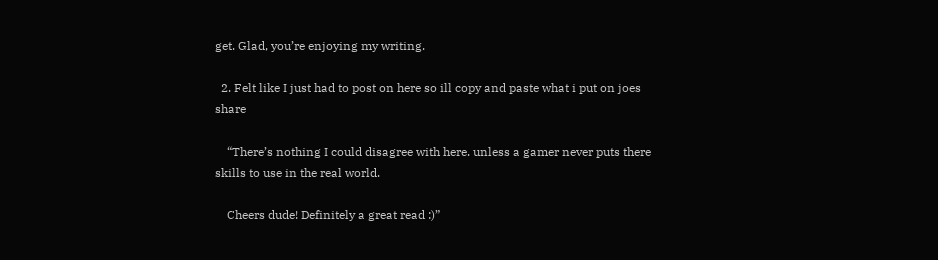get. Glad, you’re enjoying my writing.

  2. Felt like I just had to post on here so ill copy and paste what i put on joes share

    “There’s nothing I could disagree with here. unless a gamer never puts there skills to use in the real world.

    Cheers dude! Definitely a great read :)”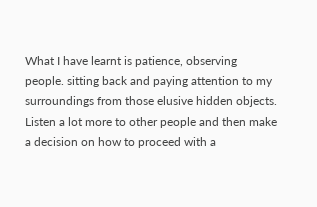What I have learnt is patience, observing people. sitting back and paying attention to my surroundings from those elusive hidden objects. Listen a lot more to other people and then make a decision on how to proceed with a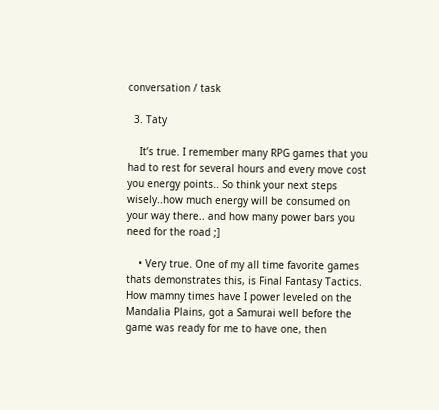conversation / task

  3. Taty

    It’s true. I remember many RPG games that you had to rest for several hours and every move cost you energy points.. So think your next steps wisely..how much energy will be consumed on your way there.. and how many power bars you need for the road ;]

    • Very true. One of my all time favorite games thats demonstrates this, is Final Fantasy Tactics. How mamny times have I power leveled on the Mandalia Plains, got a Samurai well before the game was ready for me to have one, then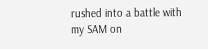rushed into a battle with my SAM on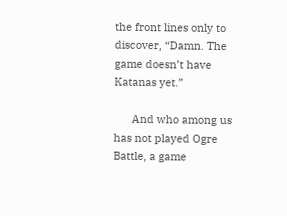the front lines only to discover, “Damn. The game doesn’t have Katanas yet.”

      And who among us has not played Ogre Battle, a game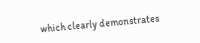which clearly demonstrates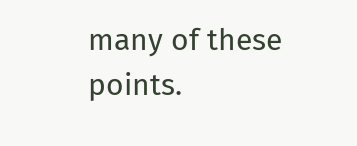many of these points.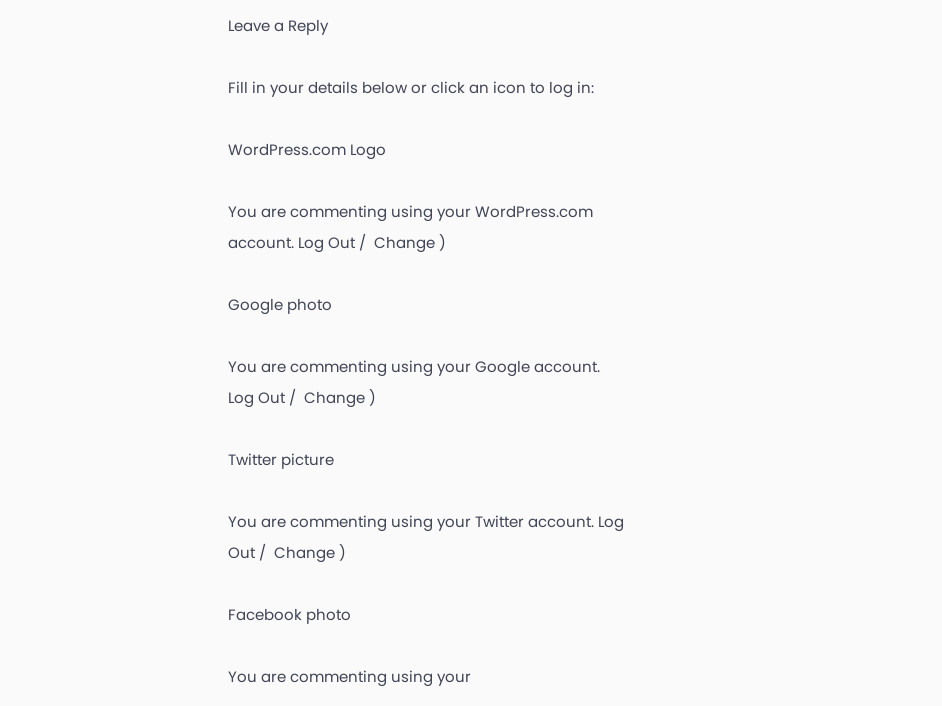Leave a Reply

Fill in your details below or click an icon to log in:

WordPress.com Logo

You are commenting using your WordPress.com account. Log Out /  Change )

Google photo

You are commenting using your Google account. Log Out /  Change )

Twitter picture

You are commenting using your Twitter account. Log Out /  Change )

Facebook photo

You are commenting using your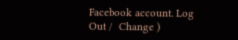Facebook account. Log Out /  Change )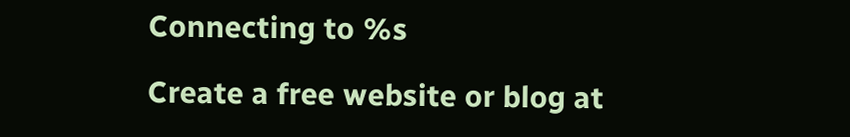Connecting to %s

Create a free website or blog at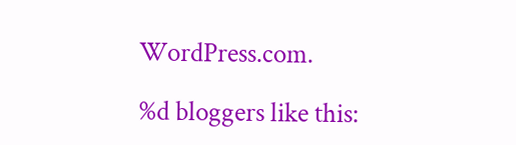WordPress.com.

%d bloggers like this: